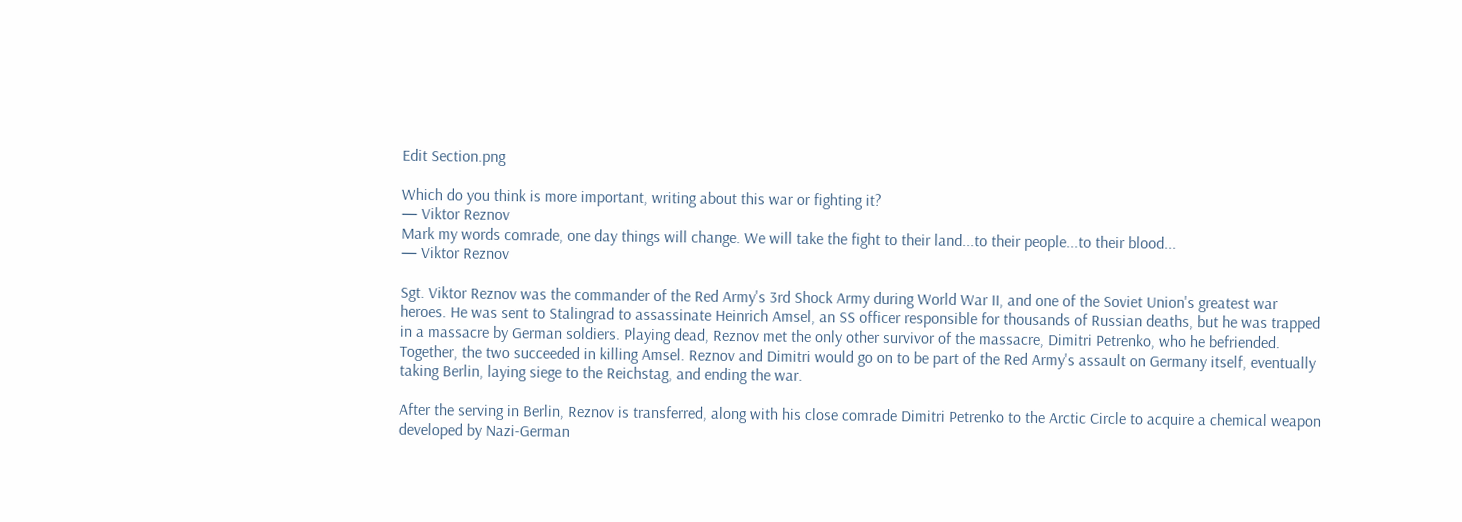Edit Section.png

Which do you think is more important, writing about this war or fighting it?
— Viktor Reznov
Mark my words comrade, one day things will change. We will take the fight to their land...to their people...to their blood...
— Viktor Reznov

Sgt. Viktor Reznov was the commander of the Red Army's 3rd Shock Army during World War II, and one of the Soviet Union's greatest war heroes. He was sent to Stalingrad to assassinate Heinrich Amsel, an SS officer responsible for thousands of Russian deaths, but he was trapped in a massacre by German soldiers. Playing dead, Reznov met the only other survivor of the massacre, Dimitri Petrenko, who he befriended. Together, the two succeeded in killing Amsel. Reznov and Dimitri would go on to be part of the Red Army's assault on Germany itself, eventually taking Berlin, laying siege to the Reichstag, and ending the war.

After the serving in Berlin, Reznov is transferred, along with his close comrade Dimitri Petrenko to the Arctic Circle to acquire a chemical weapon developed by Nazi-German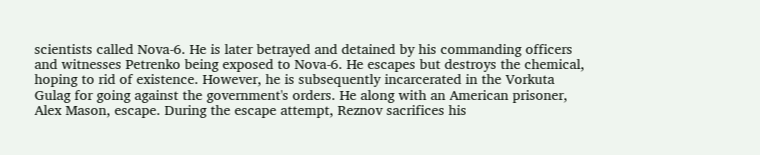scientists called Nova-6. He is later betrayed and detained by his commanding officers and witnesses Petrenko being exposed to Nova-6. He escapes but destroys the chemical, hoping to rid of existence. However, he is subsequently incarcerated in the Vorkuta Gulag for going against the government's orders. He along with an American prisoner, Alex Mason, escape. During the escape attempt, Reznov sacrifices his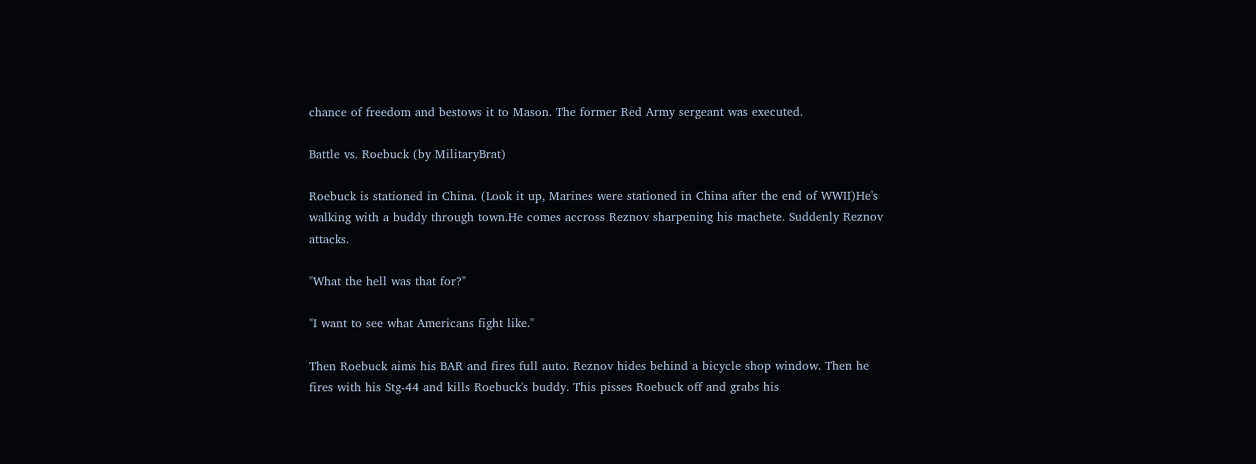chance of freedom and bestows it to Mason. The former Red Army sergeant was executed.

Battle vs. Roebuck (by MilitaryBrat)

Roebuck is stationed in China. (Look it up, Marines were stationed in China after the end of WWII)He's walking with a buddy through town.He comes accross Reznov sharpening his machete. Suddenly Reznov attacks.

"What the hell was that for?"

"I want to see what Americans fight like."

Then Roebuck aims his BAR and fires full auto. Reznov hides behind a bicycle shop window. Then he fires with his Stg-44 and kills Roebuck's buddy. This pisses Roebuck off and grabs his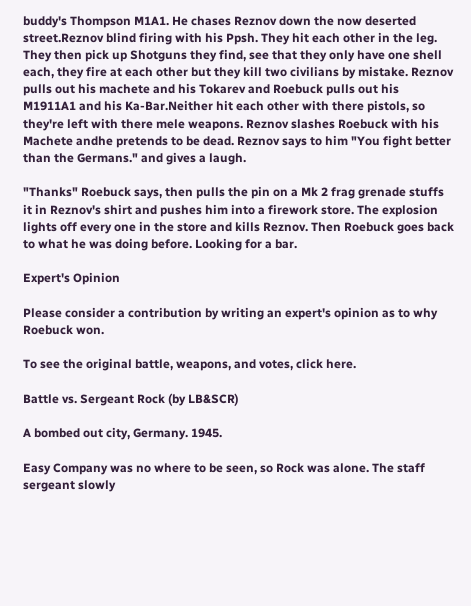buddy's Thompson M1A1. He chases Reznov down the now deserted street.Reznov blind firing with his Ppsh. They hit each other in the leg. They then pick up Shotguns they find, see that they only have one shell each, they fire at each other but they kill two civilians by mistake. Reznov pulls out his machete and his Tokarev and Roebuck pulls out his M1911A1 and his Ka-Bar.Neither hit each other with there pistols, so they're left with there mele weapons. Reznov slashes Roebuck with his Machete andhe pretends to be dead. Reznov says to him "You fight better than the Germans." and gives a laugh.

"Thanks" Roebuck says, then pulls the pin on a Mk 2 frag grenade stuffs it in Reznov's shirt and pushes him into a firework store. The explosion lights off every one in the store and kills Reznov. Then Roebuck goes back to what he was doing before. Looking for a bar.

Expert's Opinion

Please consider a contribution by writing an expert's opinion as to why Roebuck won.

To see the original battle, weapons, and votes, click here.

Battle vs. Sergeant Rock (by LB&SCR)

A bombed out city, Germany. 1945.

Easy Company was no where to be seen, so Rock was alone. The staff sergeant slowly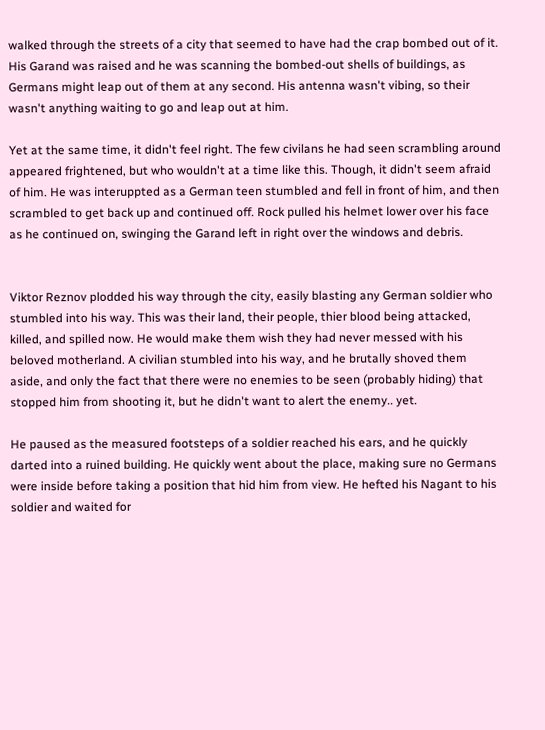walked through the streets of a city that seemed to have had the crap bombed out of it. His Garand was raised and he was scanning the bombed-out shells of buildings, as Germans might leap out of them at any second. His antenna wasn't vibing, so their wasn't anything waiting to go and leap out at him.

Yet at the same time, it didn't feel right. The few civilans he had seen scrambling around appeared frightened, but who wouldn't at a time like this. Though, it didn't seem afraid of him. He was interuppted as a German teen stumbled and fell in front of him, and then scrambled to get back up and continued off. Rock pulled his helmet lower over his face as he continued on, swinging the Garand left in right over the windows and debris.


Viktor Reznov plodded his way through the city, easily blasting any German soldier who stumbled into his way. This was their land, their people, thier blood being attacked, killed, and spilled now. He would make them wish they had never messed with his beloved motherland. A civilian stumbled into his way, and he brutally shoved them aside, and only the fact that there were no enemies to be seen (probably hiding) that stopped him from shooting it, but he didn't want to alert the enemy.. yet.

He paused as the measured footsteps of a soldier reached his ears, and he quickly darted into a ruined building. He quickly went about the place, making sure no Germans were inside before taking a position that hid him from view. He hefted his Nagant to his soldier and waited for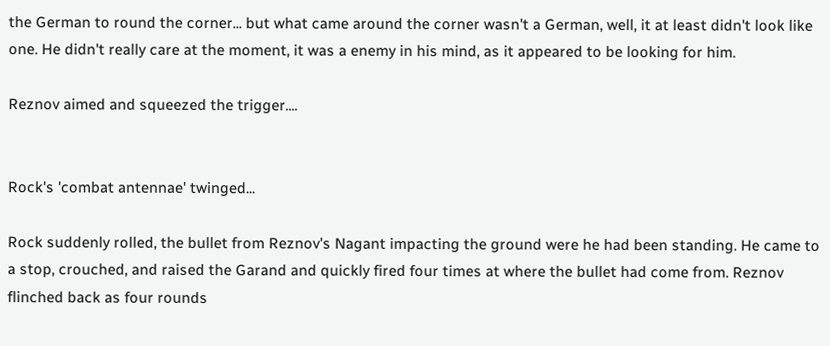the German to round the corner... but what came around the corner wasn't a German, well, it at least didn't look like one. He didn't really care at the moment, it was a enemy in his mind, as it appeared to be looking for him.

Reznov aimed and squeezed the trigger....


Rock's 'combat antennae' twinged...

Rock suddenly rolled, the bullet from Reznov's Nagant impacting the ground were he had been standing. He came to a stop, crouched, and raised the Garand and quickly fired four times at where the bullet had come from. Reznov flinched back as four rounds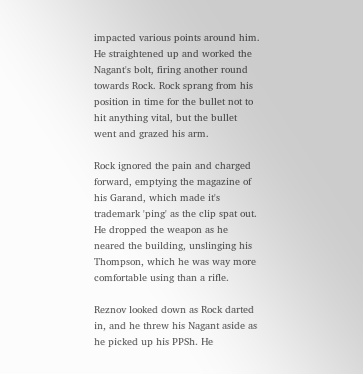impacted various points around him. He straightened up and worked the Nagant's bolt, firing another round towards Rock. Rock sprang from his position in time for the bullet not to hit anything vital, but the bullet went and grazed his arm.

Rock ignored the pain and charged forward, emptying the magazine of his Garand, which made it's trademark 'ping' as the clip spat out. He dropped the weapon as he neared the building, unslinging his Thompson, which he was way more comfortable using than a rifle.

Reznov looked down as Rock darted in, and he threw his Nagant aside as he picked up his PPSh. He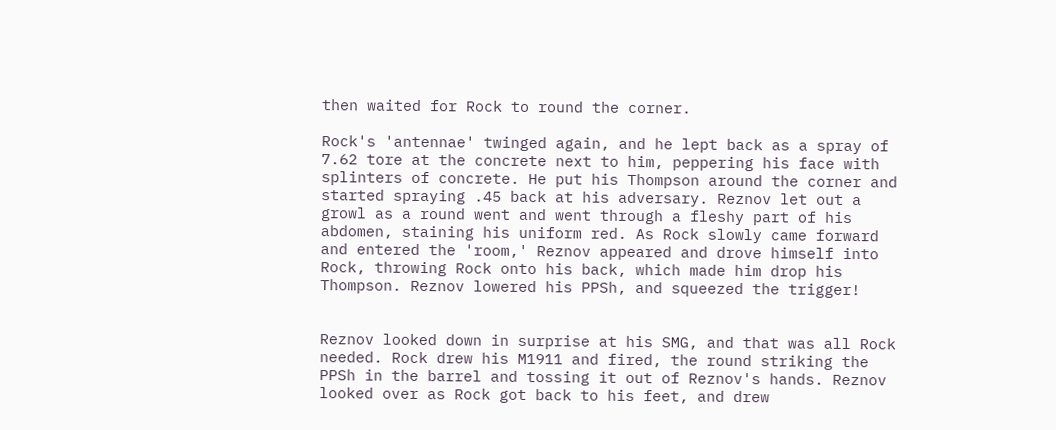then waited for Rock to round the corner.

Rock's 'antennae' twinged again, and he lept back as a spray of 7.62 tore at the concrete next to him, peppering his face with splinters of concrete. He put his Thompson around the corner and started spraying .45 back at his adversary. Reznov let out a growl as a round went and went through a fleshy part of his abdomen, staining his uniform red. As Rock slowly came forward and entered the 'room,' Reznov appeared and drove himself into Rock, throwing Rock onto his back, which made him drop his Thompson. Reznov lowered his PPSh, and squeezed the trigger!


Reznov looked down in surprise at his SMG, and that was all Rock needed. Rock drew his M1911 and fired, the round striking the PPSh in the barrel and tossing it out of Reznov's hands. Reznov looked over as Rock got back to his feet, and drew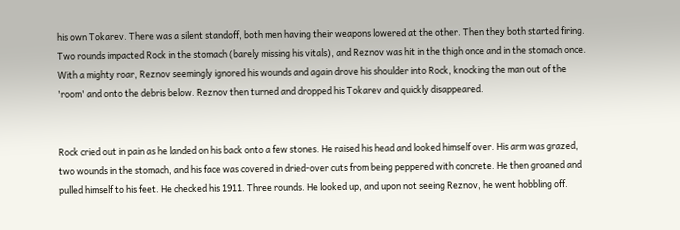his own Tokarev. There was a silent standoff, both men having their weapons lowered at the other. Then they both started firing. Two rounds impacted Rock in the stomach (barely missing his vitals), and Reznov was hit in the thigh once and in the stomach once. With a mighty roar, Reznov seemingly ignored his wounds and again drove his shoulder into Rock, knocking the man out of the 'room' and onto the debris below. Reznov then turned and dropped his Tokarev and quickly disappeared.


Rock cried out in pain as he landed on his back onto a few stones. He raised his head and looked himself over. His arm was grazed, two wounds in the stomach, and his face was covered in dried-over cuts from being peppered with concrete. He then groaned and pulled himself to his feet. He checked his 1911. Three rounds. He looked up, and upon not seeing Reznov, he went hobbling off.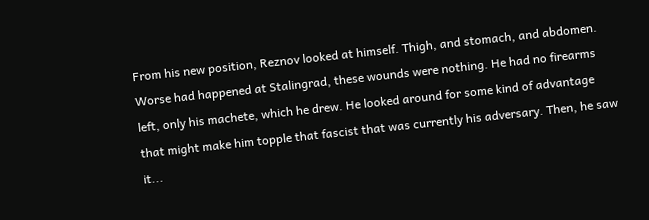From his new position, Reznov looked at himself. Thigh, and stomach, and abdomen. Worse had happened at Stalingrad, these wounds were nothing. He had no firearms left, only his machete, which he drew. He looked around for some kind of advantage that might make him topple that fascist that was currently his adversary. Then, he saw it...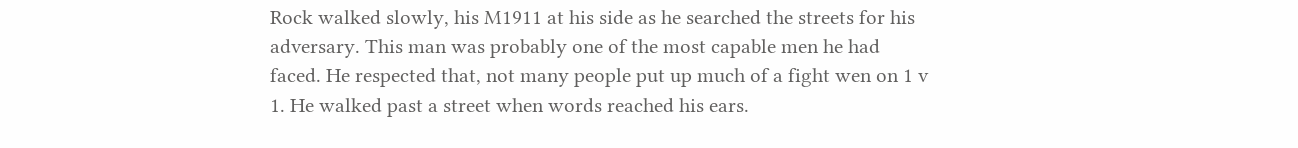Rock walked slowly, his M1911 at his side as he searched the streets for his adversary. This man was probably one of the most capable men he had faced. He respected that, not many people put up much of a fight wen on 1 v 1. He walked past a street when words reached his ears.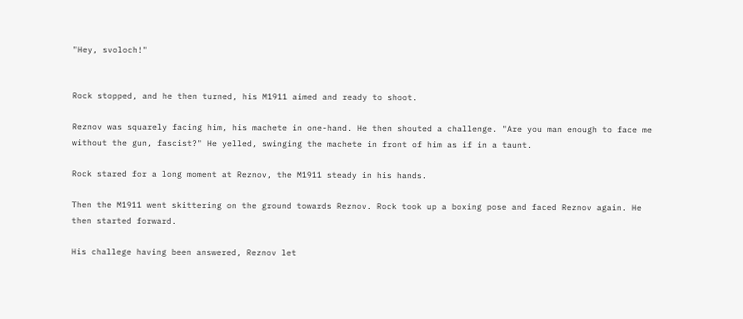"Hey, svoloch!"


Rock stopped, and he then turned, his M1911 aimed and ready to shoot.

Reznov was squarely facing him, his machete in one-hand. He then shouted a challenge. "Are you man enough to face me without the gun, fascist?" He yelled, swinging the machete in front of him as if in a taunt.

Rock stared for a long moment at Reznov, the M1911 steady in his hands.

Then the M1911 went skittering on the ground towards Reznov. Rock took up a boxing pose and faced Reznov again. He then started forward.

His challege having been answered, Reznov let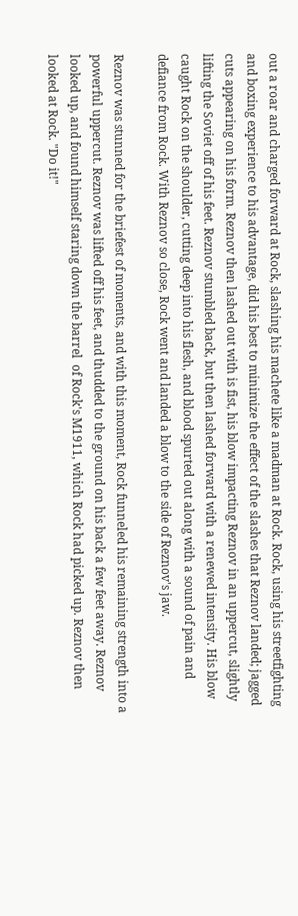out a roar and charged forward at Rock, slashing his machete like a madman at Rock. Rock, using his streetfighting and boxing experience to his advantage, did his best to minimize the effect of the slashes that Reznov landed; jagged cuts appearing on his form. Reznov then lashed out with is fist, his blow impacting Reznov in an uppercut, slightly lifting the Soviet off of his feet. Reznov stumbled back, but then lashed forward with a renewed intensity. His blow caught Rock on the shoulder, cutting deep into his flesh, and blood spurted out along with a sound of pain and defiance from Rock. With Reznov so close, Rock went and landed a blow to the side of Reznov's jaw.

Reznov was stunned for the briefest of moments, and with this moment, Rock funneled his remaining strength into a powerful uppercut. Reznov was lifted off his feet, and thudded to the ground on his back a few feet away. Reznov looked up, and found himself staring down the barrel  of Rock's M1911, which Rock had picked up. Reznov then looked at Rock. "Do it!"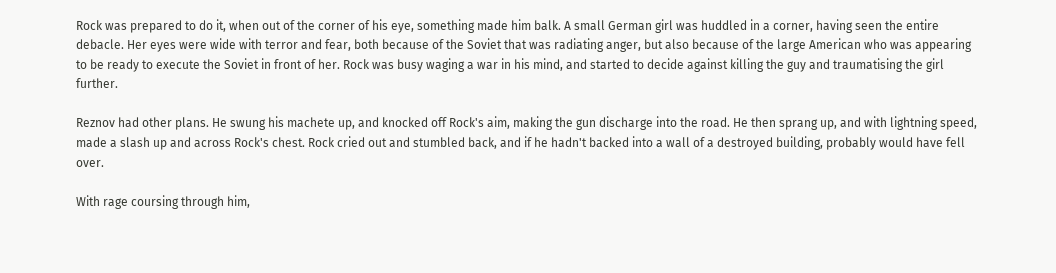Rock was prepared to do it, when out of the corner of his eye, something made him balk. A small German girl was huddled in a corner, having seen the entire debacle. Her eyes were wide with terror and fear, both because of the Soviet that was radiating anger, but also because of the large American who was appearing to be ready to execute the Soviet in front of her. Rock was busy waging a war in his mind, and started to decide against killing the guy and traumatising the girl further.

Reznov had other plans. He swung his machete up, and knocked off Rock's aim, making the gun discharge into the road. He then sprang up, and with lightning speed, made a slash up and across Rock's chest. Rock cried out and stumbled back, and if he hadn't backed into a wall of a destroyed building, probably would have fell over.

With rage coursing through him,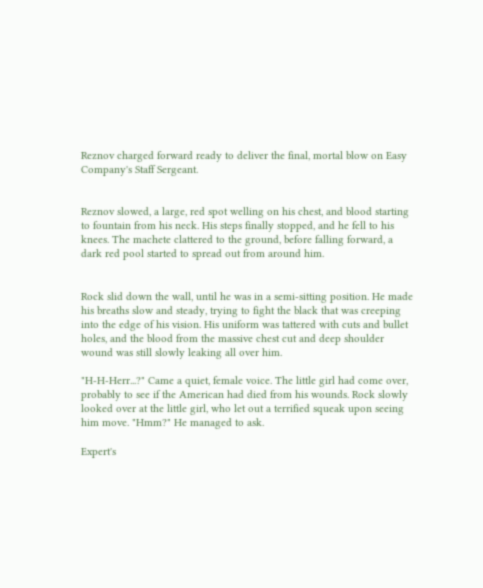Reznov charged forward ready to deliver the final, mortal blow on Easy Company's Staff Sergeant.


Reznov slowed, a large, red spot welling on his chest, and blood starting to fountain from his neck. His steps finally stopped, and he fell to his knees. The machete clattered to the ground, before falling forward, a dark red pool started to spread out from around him.


Rock slid down the wall, until he was in a semi-sitting position. He made his breaths slow and steady, trying to fight the black that was creeping into the edge of his vision. His uniform was tattered with cuts and bullet holes, and the blood from the massive chest cut and deep shoulder wound was still slowly leaking all over him.

"H-H-Herr...?" Came a quiet, female voice. The little girl had come over, probably to see if the American had died from his wounds. Rock slowly looked over at the little girl, who let out a terrified squeak upon seeing him move. "Hmm?" He managed to ask.

Expert's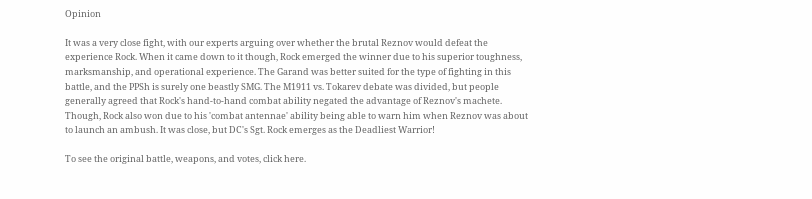Opinion

It was a very close fight, with our experts arguing over whether the brutal Reznov would defeat the experience Rock. When it came down to it though, Rock emerged the winner due to his superior toughness, marksmanship, and operational experience. The Garand was better suited for the type of fighting in this battle, and the PPSh is surely one beastly SMG. The M1911 vs. Tokarev debate was divided, but people generally agreed that Rock's hand-to-hand combat ability negated the advantage of Reznov's machete. Though, Rock also won due to his 'combat antennae' ability being able to warn him when Reznov was about to launch an ambush. It was close, but DC's Sgt. Rock emerges as the Deadliest Warrior!

To see the original battle, weapons, and votes, click here.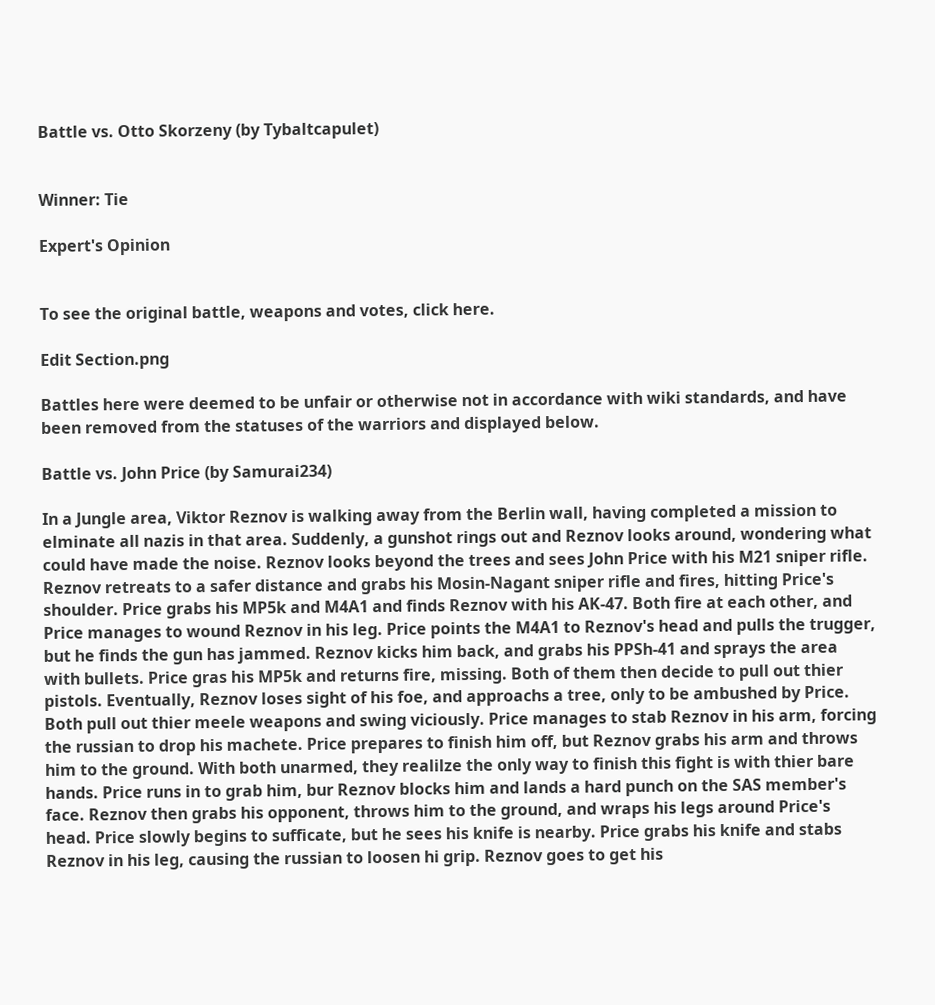Battle vs. Otto Skorzeny (by Tybaltcapulet)


Winner: Tie

Expert's Opinion


To see the original battle, weapons and votes, click here.

Edit Section.png

Battles here were deemed to be unfair or otherwise not in accordance with wiki standards, and have been removed from the statuses of the warriors and displayed below.

Battle vs. John Price (by Samurai234)

In a Jungle area, Viktor Reznov is walking away from the Berlin wall, having completed a mission to elminate all nazis in that area. Suddenly, a gunshot rings out and Reznov looks around, wondering what could have made the noise. Reznov looks beyond the trees and sees John Price with his M21 sniper rifle. Reznov retreats to a safer distance and grabs his Mosin-Nagant sniper rifle and fires, hitting Price's shoulder. Price grabs his MP5k and M4A1 and finds Reznov with his AK-47. Both fire at each other, and Price manages to wound Reznov in his leg. Price points the M4A1 to Reznov's head and pulls the trugger, but he finds the gun has jammed. Reznov kicks him back, and grabs his PPSh-41 and sprays the area with bullets. Price gras his MP5k and returns fire, missing. Both of them then decide to pull out thier pistols. Eventually, Reznov loses sight of his foe, and approachs a tree, only to be ambushed by Price. Both pull out thier meele weapons and swing viciously. Price manages to stab Reznov in his arm, forcing the russian to drop his machete. Price prepares to finish him off, but Reznov grabs his arm and throws him to the ground. With both unarmed, they realilze the only way to finish this fight is with thier bare hands. Price runs in to grab him, bur Reznov blocks him and lands a hard punch on the SAS member's face. Reznov then grabs his opponent, throws him to the ground, and wraps his legs around Price's head. Price slowly begins to sufficate, but he sees his knife is nearby. Price grabs his knife and stabs Reznov in his leg, causing the russian to loosen hi grip. Reznov goes to get his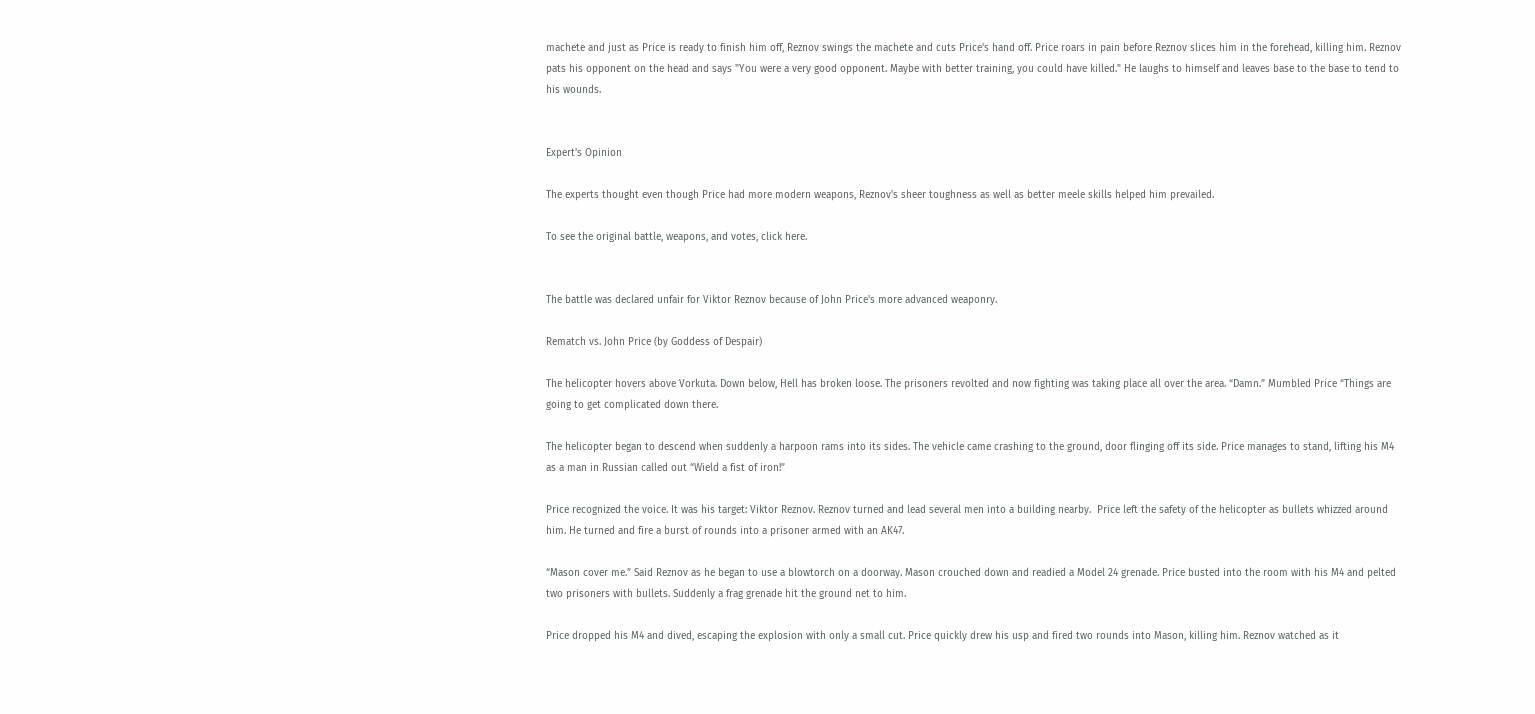machete and just as Price is ready to finish him off, Reznov swings the machete and cuts Price's hand off. Price roars in pain before Reznov slices him in the forehead, killing him. Reznov pats his opponent on the head and says "You were a very good opponent. Maybe with better training, you could have killed." He laughs to himself and leaves base to the base to tend to his wounds.


Expert's Opinion

The experts thought even though Price had more modern weapons, Reznov's sheer toughness as well as better meele skills helped him prevailed.

To see the original battle, weapons, and votes, click here.


The battle was declared unfair for Viktor Reznov because of John Price's more advanced weaponry.

Rematch vs. John Price (by Goddess of Despair)

The helicopter hovers above Vorkuta. Down below, Hell has broken loose. The prisoners revolted and now fighting was taking place all over the area. “Damn.” Mumbled Price “Things are going to get complicated down there.

The helicopter began to descend when suddenly a harpoon rams into its sides. The vehicle came crashing to the ground, door flinging off its side. Price manages to stand, lifting his M4 as a man in Russian called out “Wield a fist of iron!”

Price recognized the voice. It was his target: Viktor Reznov. Reznov turned and lead several men into a building nearby.  Price left the safety of the helicopter as bullets whizzed around him. He turned and fire a burst of rounds into a prisoner armed with an AK47.

“Mason cover me.” Said Reznov as he began to use a blowtorch on a doorway. Mason crouched down and readied a Model 24 grenade. Price busted into the room with his M4 and pelted two prisoners with bullets. Suddenly a frag grenade hit the ground net to him.

Price dropped his M4 and dived, escaping the explosion with only a small cut. Price quickly drew his usp and fired two rounds into Mason, killing him. Reznov watched as it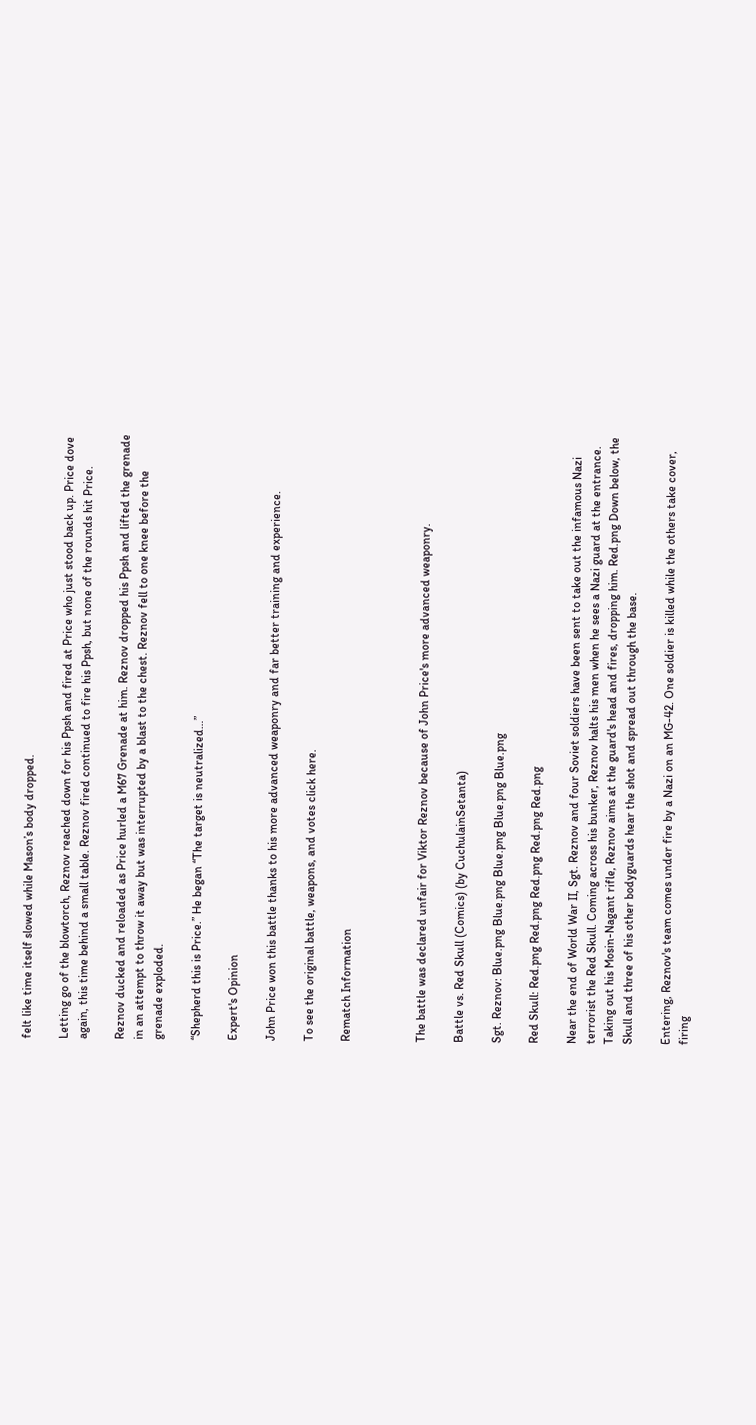felt like time itself slowed while Mason’s body dropped.

Letting go of the blowtorch, Reznov reached down for his Ppsh and fired at Price who just stood back up. Price dove again, this time behind a small table. Reznov fired continued to fire his Ppsh, but none of the rounds hit Price.

Reznov ducked and reloaded as Price hurled a M67 Grenade at him. Reznov dropped his Ppsh and lifted the grenade in an attempt to throw it away but was interrupted by a blast to the chest. Reznov fell to one knee before the grenade exploded.

“Shepherd this is Price.” He began “The target is neutralized…”

Expert's Opinion

John Price won this battle thanks to his more advanced weaponry and far better training and experience.

To see the original battle, weapons, and votes click here.

Rematch Information



The battle was declared unfair for Viktor Reznov because of John Price's more advanced weaponry.

Battle vs. Red Skull (Comics) (by CuchulainSetanta)

Sgt. Reznov: Blue.png Blue.png Blue.png Blue.png Blue.png

Red Skull: Red.png Red.png Red.png Red.png Red.png

Near the end of World War II, Sgt. Reznov and four Soviet soldiers have been sent to take out the infamous Nazi terrorist the Red Skull. Coming across his bunker, Reznov halts his men when he sees a Nazi guard at the entrance. Taking out his Mosin-Nagant rifle, Reznov aims at the guard's head and fires, dropping him. Red.png Down below, the Skull and three of his other bodyguards hear the shot and spread out through the base.

Entering, Reznov's team comes under fire by a Nazi on an MG-42. One soldier is killed while the others take cover, firing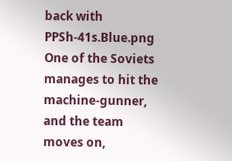back with PPSh-41s.Blue.png One of the Soviets manages to hit the machine-gunner, and the team moves on,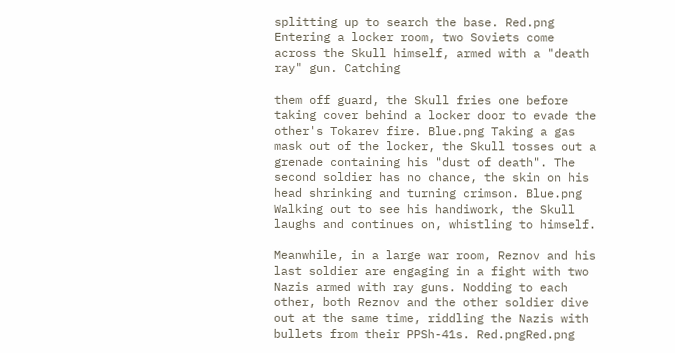splitting up to search the base. Red.png Entering a locker room, two Soviets come across the Skull himself, armed with a "death ray" gun. Catching

them off guard, the Skull fries one before taking cover behind a locker door to evade the other's Tokarev fire. Blue.png Taking a gas mask out of the locker, the Skull tosses out a grenade containing his "dust of death". The second soldier has no chance, the skin on his head shrinking and turning crimson. Blue.png Walking out to see his handiwork, the Skull laughs and continues on, whistling to himself.

Meanwhile, in a large war room, Reznov and his last soldier are engaging in a fight with two Nazis armed with ray guns. Nodding to each other, both Reznov and the other soldier dive out at the same time, riddling the Nazis with bullets from their PPSh-41s. Red.pngRed.png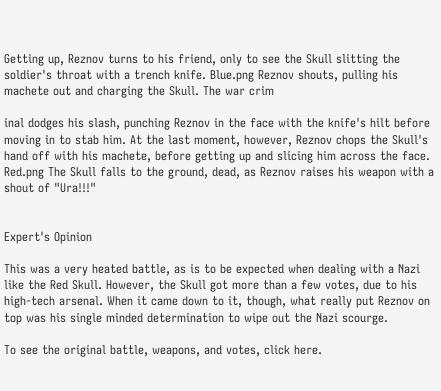Getting up, Reznov turns to his friend, only to see the Skull slitting the soldier's throat with a trench knife. Blue.png Reznov shouts, pulling his machete out and charging the Skull. The war crim

inal dodges his slash, punching Reznov in the face with the knife's hilt before moving in to stab him. At the last moment, however, Reznov chops the Skull's hand off with his machete, before getting up and slicing him across the face. Red.png The Skull falls to the ground, dead, as Reznov raises his weapon with a shout of "Ura!!!"


Expert's Opinion

This was a very heated battle, as is to be expected when dealing with a Nazi like the Red Skull. However, the Skull got more than a few votes, due to his high-tech arsenal. When it came down to it, though, what really put Reznov on top was his single minded determination to wipe out the Nazi scourge.

To see the original battle, weapons, and votes, click here.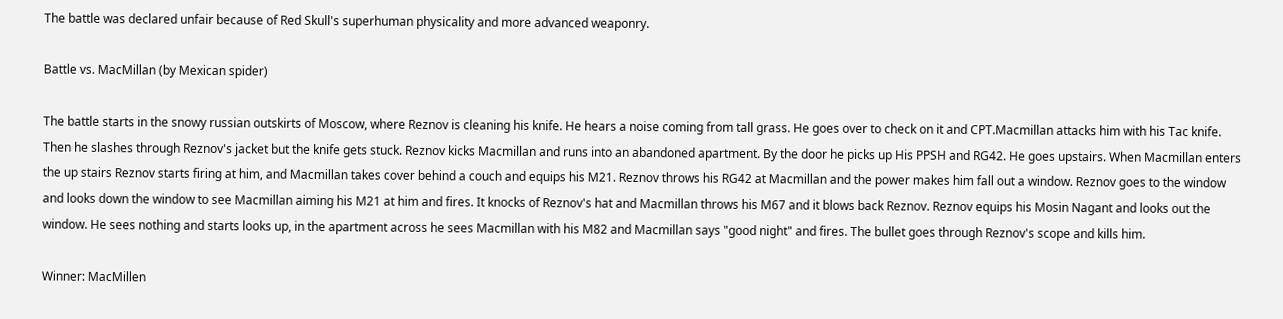The battle was declared unfair because of Red Skull's superhuman physicality and more advanced weaponry.

Battle vs. MacMillan (by Mexican spider)

The battle starts in the snowy russian outskirts of Moscow, where Reznov is cleaning his knife. He hears a noise coming from tall grass. He goes over to check on it and CPT.Macmillan attacks him with his Tac knife. Then he slashes through Reznov's jacket but the knife gets stuck. Reznov kicks Macmillan and runs into an abandoned apartment. By the door he picks up His PPSH and RG42. He goes upstairs. When Macmillan enters the up stairs Reznov starts firing at him, and Macmillan takes cover behind a couch and equips his M21. Reznov throws his RG42 at Macmillan and the power makes him fall out a window. Reznov goes to the window and looks down the window to see Macmillan aiming his M21 at him and fires. It knocks of Reznov's hat and Macmillan throws his M67 and it blows back Reznov. Reznov equips his Mosin Nagant and looks out the window. He sees nothing and starts looks up, in the apartment across he sees Macmillan with his M82 and Macmillan says "good night" and fires. The bullet goes through Reznov's scope and kills him.

Winner: MacMillen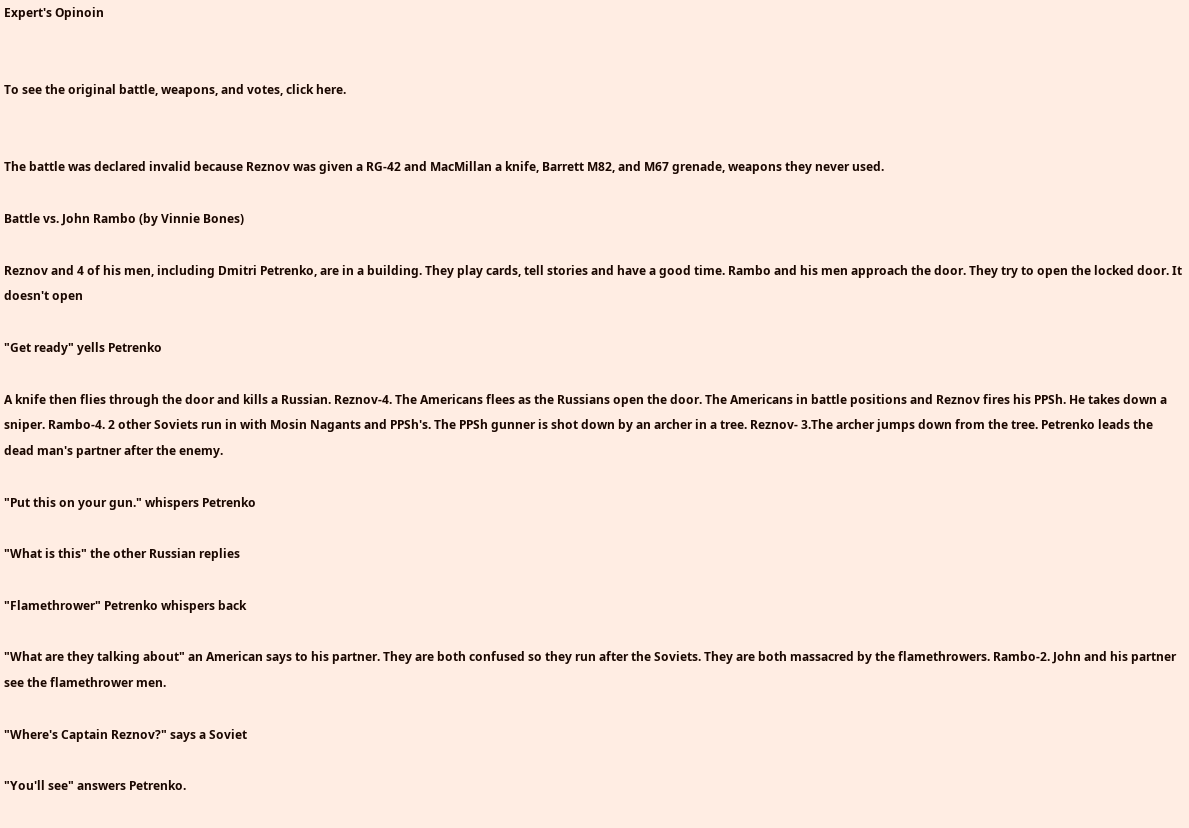Expert's Opinoin


To see the original battle, weapons, and votes, click here.


The battle was declared invalid because Reznov was given a RG-42 and MacMillan a knife, Barrett M82, and M67 grenade, weapons they never used.

Battle vs. John Rambo (by Vinnie Bones)

Reznov and 4 of his men, including Dmitri Petrenko, are in a building. They play cards, tell stories and have a good time. Rambo and his men approach the door. They try to open the locked door. It doesn't open

"Get ready" yells Petrenko

A knife then flies through the door and kills a Russian. Reznov-4. The Americans flees as the Russians open the door. The Americans in battle positions and Reznov fires his PPSh. He takes down a sniper. Rambo-4. 2 other Soviets run in with Mosin Nagants and PPSh's. The PPSh gunner is shot down by an archer in a tree. Reznov- 3.The archer jumps down from the tree. Petrenko leads the dead man's partner after the enemy.

"Put this on your gun." whispers Petrenko

"What is this" the other Russian replies

"Flamethrower" Petrenko whispers back

"What are they talking about" an American says to his partner. They are both confused so they run after the Soviets. They are both massacred by the flamethrowers. Rambo-2. John and his partner see the flamethrower men.

"Where's Captain Reznov?" says a Soviet

"You'll see" answers Petrenko.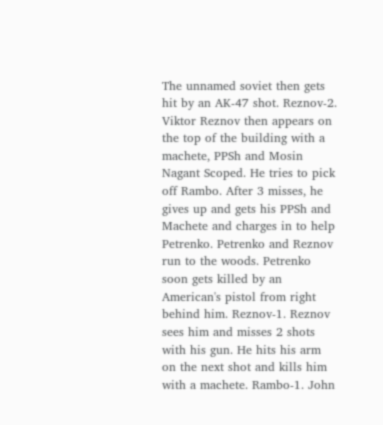The unnamed soviet then gets hit by an AK-47 shot. Reznov-2. Viktor Reznov then appears on the top of the building with a machete, PPSh and Mosin Nagant Scoped. He tries to pick off Rambo. After 3 misses, he gives up and gets his PPSh and Machete and charges in to help Petrenko. Petrenko and Reznov run to the woods. Petrenko soon gets killed by an American's pistol from right behind him. Reznov-1. Reznov sees him and misses 2 shots with his gun. He hits his arm on the next shot and kills him with a machete. Rambo-1. John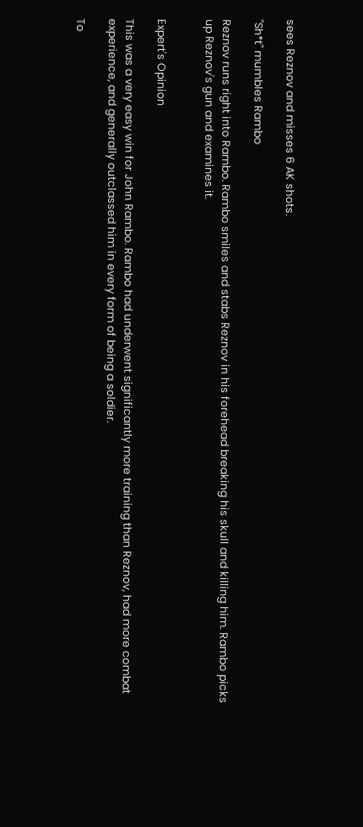sees Reznov and misses 6 AK shots.

"Sh*t" mumbles Rambo

Reznov runs right into Rambo. Rambo smiles and stabs Reznov in his forehead breaking his skull and killing him. Rambo picks up Reznov's gun and examines it.


Expert's Opinion

This was a very easy win for John Rambo. Rambo had underwent significantly more training than Reznov, had more combat experience, and generally outclassed him in every form of being a soldier.

To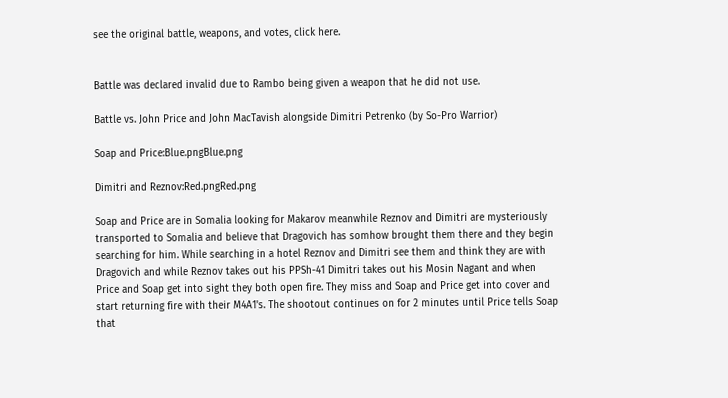see the original battle, weapons, and votes, click here.


Battle was declared invalid due to Rambo being given a weapon that he did not use.

Battle vs. John Price and John MacTavish alongside Dimitri Petrenko (by So-Pro Warrior)

Soap and Price:Blue.pngBlue.png

Dimitri and Reznov:Red.pngRed.png

Soap and Price are in Somalia looking for Makarov meanwhile Reznov and Dimitri are mysteriously transported to Somalia and believe that Dragovich has somhow brought them there and they begin searching for him. While searching in a hotel Reznov and Dimitri see them and think they are with Dragovich and while Reznov takes out his PPSh-41 Dimitri takes out his Mosin Nagant and when Price and Soap get into sight they both open fire. They miss and Soap and Price get into cover and start returning fire with their M4A1's. The shootout continues on for 2 minutes until Price tells Soap that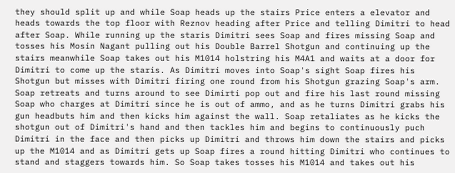they should split up and while Soap heads up the stairs Price enters a elevator and heads towards the top floor with Reznov heading after Price and telling Dimitri to head after Soap. While running up the staris Dimitri sees Soap and fires missing Soap and tosses his Mosin Nagant pulling out his Double Barrel Shotgun and continuing up the stairs meanwhile Soap takes out his M1014 holstring his M4A1 and waits at a door for Dimitri to come up the staris. As Dimitri moves into Soap's sight Soap fires his Shotgun but misses with Dimitri firing one round from his Shotgun grazing Soap's arm. Soap retreats and turns around to see Dimirti pop out and fire his last round missing Soap who charges at Dimitri since he is out of ammo, and as he turns Dimitri grabs his gun headbuts him and then kicks him against the wall. Soap retaliates as he kicks the shotgun out of Dimitri's hand and then tackles him and begins to continuously puch Dimitri in the face and then picks up Dimitri and throws him down the stairs and picks up the M1014 and as Dimitri gets up Soap fires a round hitting Dimitri who continues to stand and staggers towards him. So Soap takes tosses his M1014 and takes out his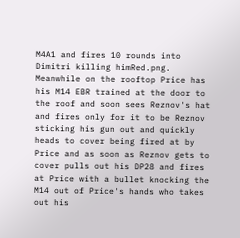M4A1 and fires 10 rounds into Dimitri killing himRed.png. Meanwhile on the rooftop Price has his M14 EBR trained at the door to the roof and soon sees Reznov's hat and fires only for it to be Reznov sticking his gun out and quickly heads to cover being fired at by Price and as soon as Reznov gets to cover pulls out his DP28 and fires at Price with a bullet knocking the M14 out of Price's hands who takes out his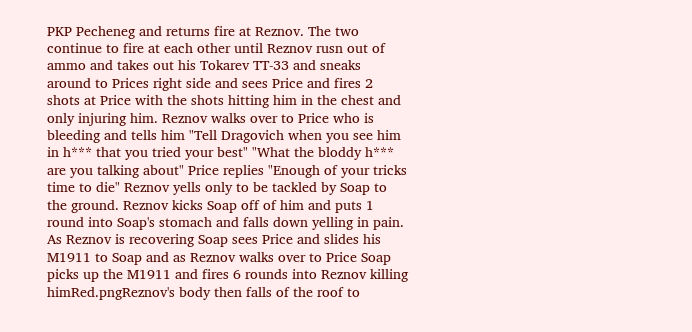PKP Pecheneg and returns fire at Reznov. The two continue to fire at each other until Reznov rusn out of ammo and takes out his Tokarev TT-33 and sneaks around to Prices right side and sees Price and fires 2 shots at Price with the shots hitting him in the chest and only injuring him. Reznov walks over to Price who is bleeding and tells him "Tell Dragovich when you see him in h*** that you tried your best" "What the bloddy h*** are you talking about" Price replies "Enough of your tricks time to die" Reznov yells only to be tackled by Soap to the ground. Reznov kicks Soap off of him and puts 1 round into Soap's stomach and falls down yelling in pain. As Reznov is recovering Soap sees Price and slides his M1911 to Soap and as Reznov walks over to Price Soap picks up the M1911 and fires 6 rounds into Reznov killing himRed.pngReznov's body then falls of the roof to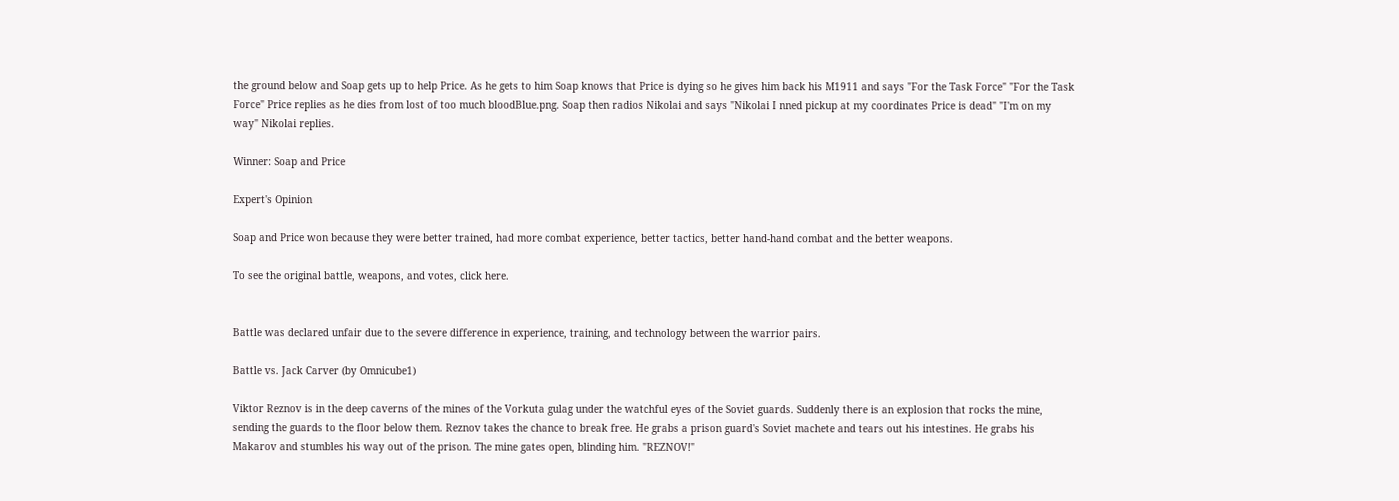the ground below and Soap gets up to help Price. As he gets to him Soap knows that Price is dying so he gives him back his M1911 and says "For the Task Force" "For the Task Force" Price replies as he dies from lost of too much bloodBlue.png. Soap then radios Nikolai and says "Nikolai I nned pickup at my coordinates Price is dead" "I'm on my way" Nikolai replies.

Winner: Soap and Price

Expert's Opinion

Soap and Price won because they were better trained, had more combat experience, better tactics, better hand-hand combat and the better weapons.

To see the original battle, weapons, and votes, click here.


Battle was declared unfair due to the severe difference in experience, training, and technology between the warrior pairs.

Battle vs. Jack Carver (by Omnicube1)

Viktor Reznov is in the deep caverns of the mines of the Vorkuta gulag under the watchful eyes of the Soviet guards. Suddenly there is an explosion that rocks the mine, sending the guards to the floor below them. Reznov takes the chance to break free. He grabs a prison guard's Soviet machete and tears out his intestines. He grabs his Makarov and stumbles his way out of the prison. The mine gates open, blinding him. "REZNOV!"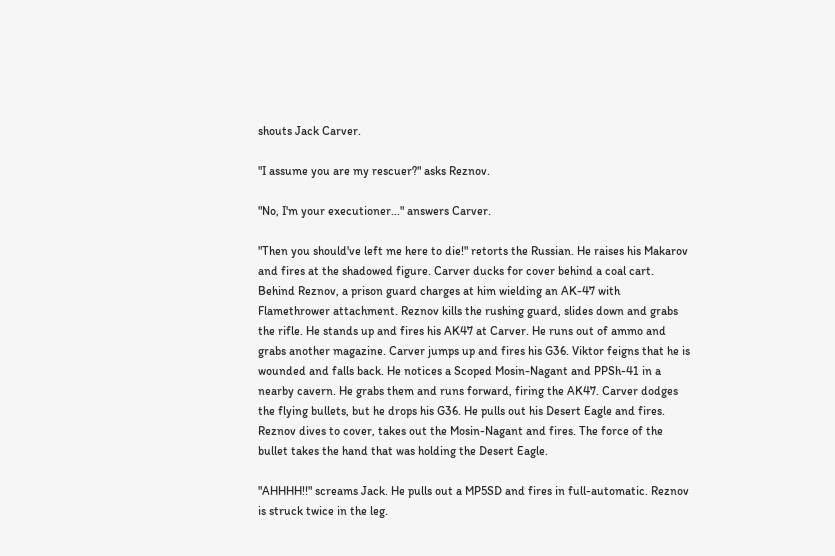shouts Jack Carver.

"I assume you are my rescuer?" asks Reznov.

"No, I'm your executioner..." answers Carver.

"Then you should've left me here to die!" retorts the Russian. He raises his Makarov and fires at the shadowed figure. Carver ducks for cover behind a coal cart. Behind Reznov, a prison guard charges at him wielding an AK-47 with Flamethrower attachment. Reznov kills the rushing guard, slides down and grabs the rifle. He stands up and fires his AK47 at Carver. He runs out of ammo and grabs another magazine. Carver jumps up and fires his G36. Viktor feigns that he is wounded and falls back. He notices a Scoped Mosin-Nagant and PPSh-41 in a nearby cavern. He grabs them and runs forward, firing the AK47. Carver dodges the flying bullets, but he drops his G36. He pulls out his Desert Eagle and fires. Reznov dives to cover, takes out the Mosin-Nagant and fires. The force of the bullet takes the hand that was holding the Desert Eagle.

"AHHHH!!" screams Jack. He pulls out a MP5SD and fires in full-automatic. Reznov is struck twice in the leg.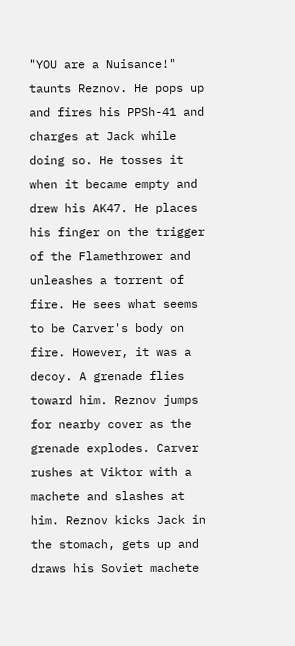"YOU are a Nuisance!" taunts Reznov. He pops up and fires his PPSh-41 and charges at Jack while doing so. He tosses it when it became empty and drew his AK47. He places his finger on the trigger of the Flamethrower and unleashes a torrent of fire. He sees what seems to be Carver's body on fire. However, it was a decoy. A grenade flies toward him. Reznov jumps for nearby cover as the grenade explodes. Carver rushes at Viktor with a machete and slashes at him. Reznov kicks Jack in the stomach, gets up and draws his Soviet machete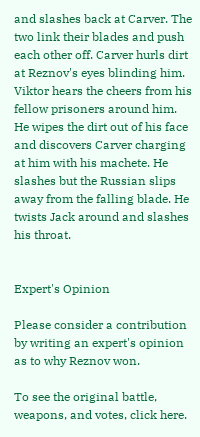and slashes back at Carver. The two link their blades and push each other off. Carver hurls dirt at Reznov's eyes blinding him. Viktor hears the cheers from his fellow prisoners around him. He wipes the dirt out of his face and discovers Carver charging at him with his machete. He slashes but the Russian slips away from the falling blade. He twists Jack around and slashes his throat.


Expert's Opinion

Please consider a contribution by writing an expert's opinion as to why Reznov won.

To see the original battle, weapons, and votes, click here.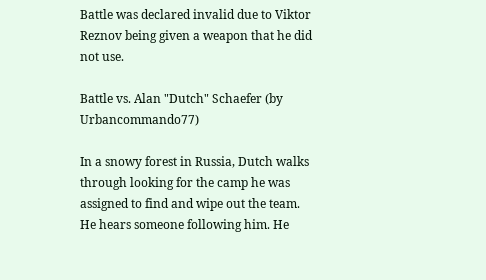Battle was declared invalid due to Viktor Reznov being given a weapon that he did not use.

Battle vs. Alan "Dutch" Schaefer (by Urbancommando77)

In a snowy forest in Russia, Dutch walks through looking for the camp he was assigned to find and wipe out the team. He hears someone following him. He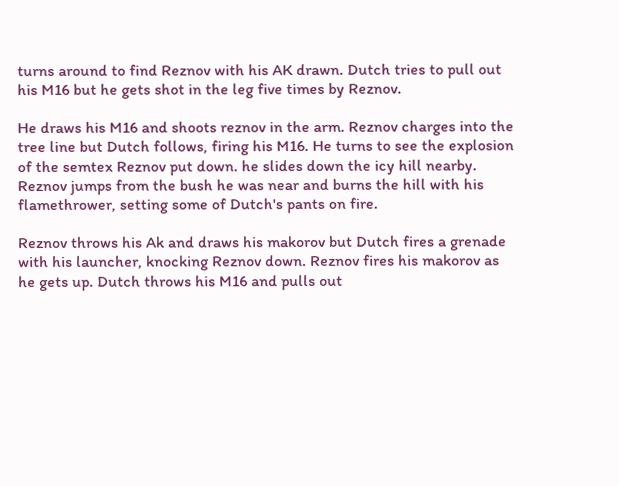turns around to find Reznov with his AK drawn. Dutch tries to pull out his M16 but he gets shot in the leg five times by Reznov.

He draws his M16 and shoots reznov in the arm. Reznov charges into the tree line but Dutch follows, firing his M16. He turns to see the explosion of the semtex Reznov put down. he slides down the icy hill nearby. Reznov jumps from the bush he was near and burns the hill with his flamethrower, setting some of Dutch's pants on fire.

Reznov throws his Ak and draws his makorov but Dutch fires a grenade with his launcher, knocking Reznov down. Reznov fires his makorov as he gets up. Dutch throws his M16 and pulls out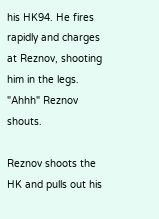his HK94. He fires rapidly and charges at Reznov, shooting him in the legs. "Ahhh" Reznov shouts.

Reznov shoots the HK and pulls out his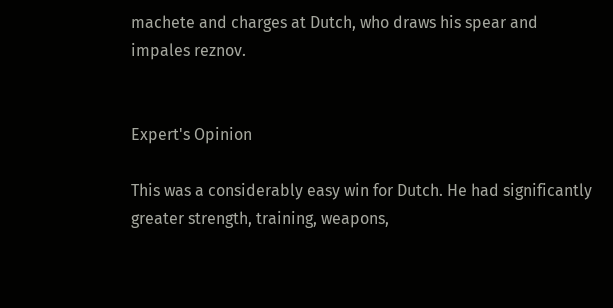machete and charges at Dutch, who draws his spear and impales reznov.


Expert's Opinion

This was a considerably easy win for Dutch. He had significantly greater strength, training, weapons,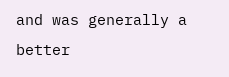and was generally a better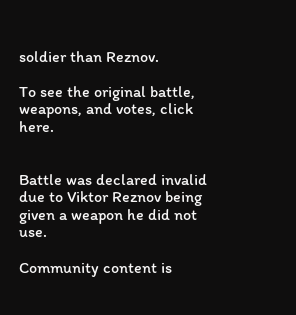soldier than Reznov.

To see the original battle, weapons, and votes, click here.


Battle was declared invalid due to Viktor Reznov being given a weapon he did not use.

Community content is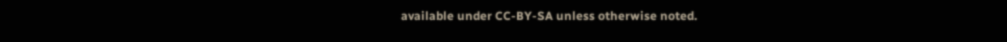available under CC-BY-SA unless otherwise noted.